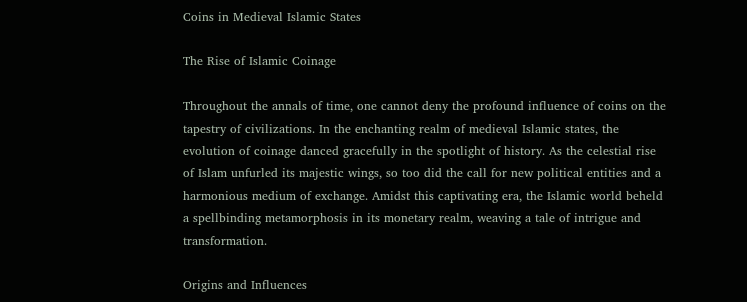Coins in Medieval Islamic States

The Rise of Islamic Coinage

Throughout the annals of time, one cannot deny the profound influence of coins on the tapestry of civilizations. In the enchanting realm of medieval Islamic states, the evolution of coinage danced gracefully in the spotlight of history. As the celestial rise of Islam unfurled its majestic wings, so too did the call for new political entities and a harmonious medium of exchange. Amidst this captivating era, the Islamic world beheld a spellbinding metamorphosis in its monetary realm, weaving a tale of intrigue and transformation.

Origins and Influences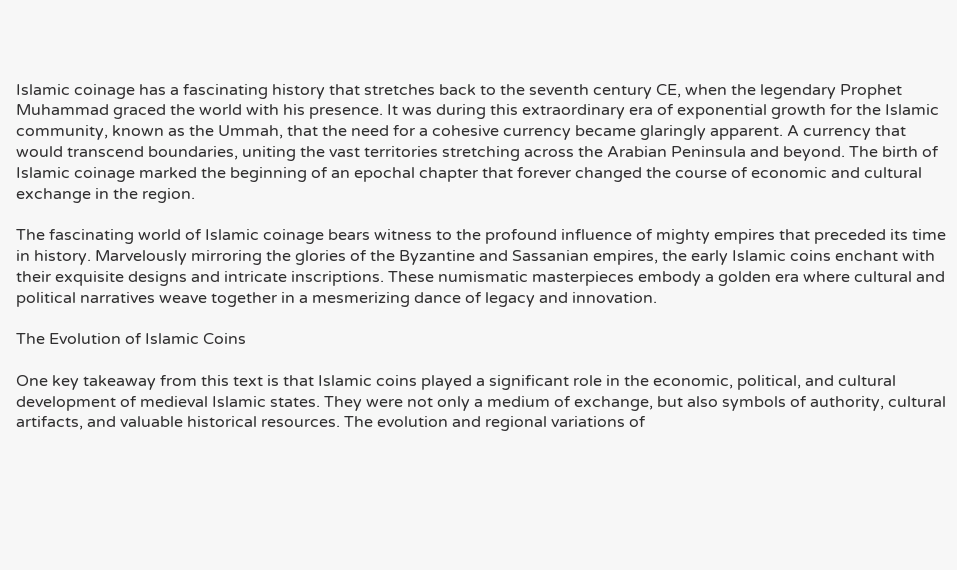Islamic coinage has a fascinating history that stretches back to the seventh century CE, when the legendary Prophet Muhammad graced the world with his presence. It was during this extraordinary era of exponential growth for the Islamic community, known as the Ummah, that the need for a cohesive currency became glaringly apparent. A currency that would transcend boundaries, uniting the vast territories stretching across the Arabian Peninsula and beyond. The birth of Islamic coinage marked the beginning of an epochal chapter that forever changed the course of economic and cultural exchange in the region.

The fascinating world of Islamic coinage bears witness to the profound influence of mighty empires that preceded its time in history. Marvelously mirroring the glories of the Byzantine and Sassanian empires, the early Islamic coins enchant with their exquisite designs and intricate inscriptions. These numismatic masterpieces embody a golden era where cultural and political narratives weave together in a mesmerizing dance of legacy and innovation.

The Evolution of Islamic Coins

One key takeaway from this text is that Islamic coins played a significant role in the economic, political, and cultural development of medieval Islamic states. They were not only a medium of exchange, but also symbols of authority, cultural artifacts, and valuable historical resources. The evolution and regional variations of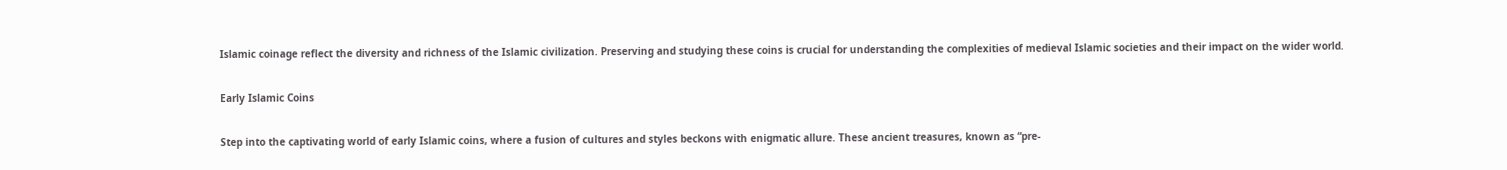Islamic coinage reflect the diversity and richness of the Islamic civilization. Preserving and studying these coins is crucial for understanding the complexities of medieval Islamic societies and their impact on the wider world.

Early Islamic Coins

Step into the captivating world of early Islamic coins, where a fusion of cultures and styles beckons with enigmatic allure. These ancient treasures, known as “pre-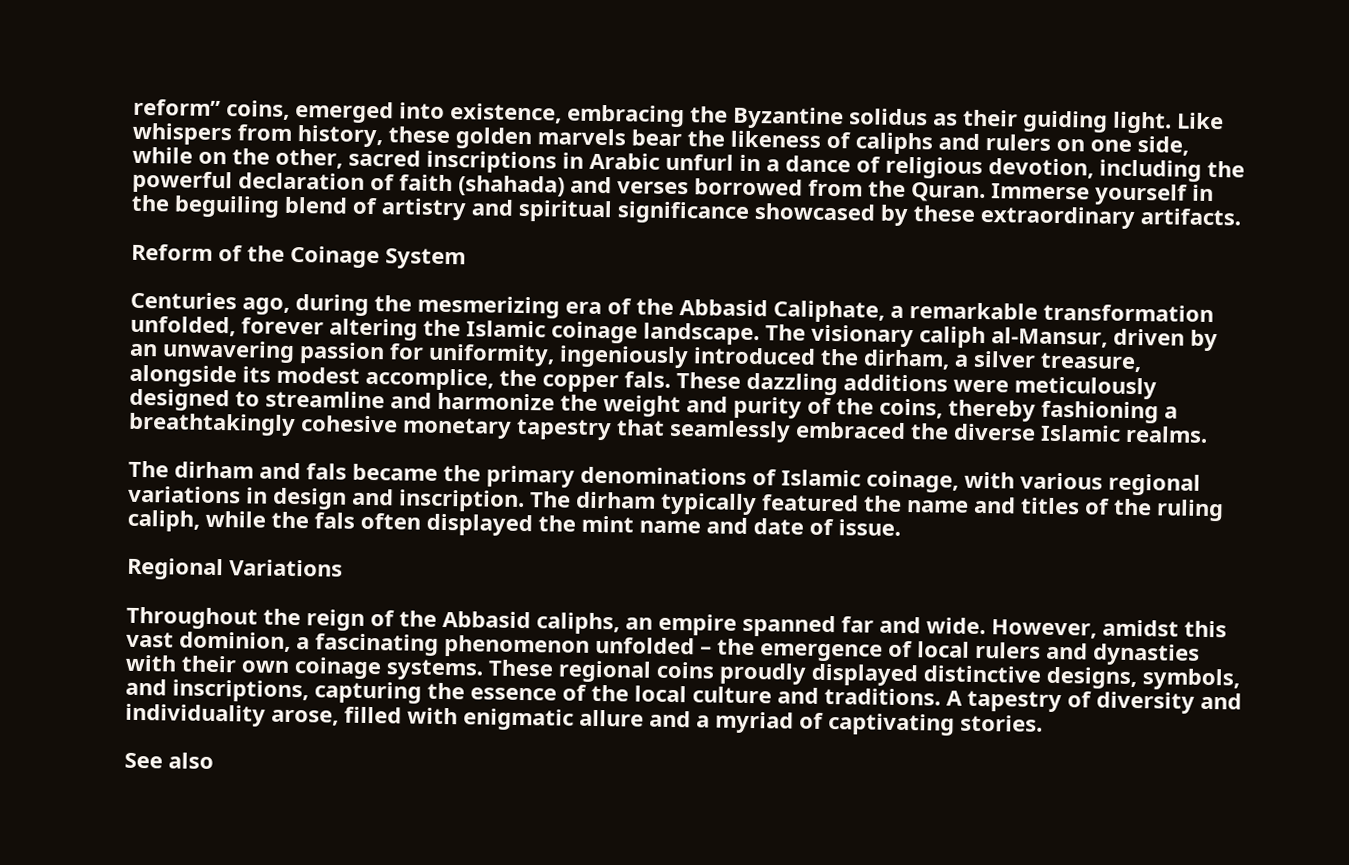reform” coins, emerged into existence, embracing the Byzantine solidus as their guiding light. Like whispers from history, these golden marvels bear the likeness of caliphs and rulers on one side, while on the other, sacred inscriptions in Arabic unfurl in a dance of religious devotion, including the powerful declaration of faith (shahada) and verses borrowed from the Quran. Immerse yourself in the beguiling blend of artistry and spiritual significance showcased by these extraordinary artifacts.

Reform of the Coinage System

Centuries ago, during the mesmerizing era of the Abbasid Caliphate, a remarkable transformation unfolded, forever altering the Islamic coinage landscape. The visionary caliph al-Mansur, driven by an unwavering passion for uniformity, ingeniously introduced the dirham, a silver treasure, alongside its modest accomplice, the copper fals. These dazzling additions were meticulously designed to streamline and harmonize the weight and purity of the coins, thereby fashioning a breathtakingly cohesive monetary tapestry that seamlessly embraced the diverse Islamic realms.

The dirham and fals became the primary denominations of Islamic coinage, with various regional variations in design and inscription. The dirham typically featured the name and titles of the ruling caliph, while the fals often displayed the mint name and date of issue.

Regional Variations

Throughout the reign of the Abbasid caliphs, an empire spanned far and wide. However, amidst this vast dominion, a fascinating phenomenon unfolded – the emergence of local rulers and dynasties with their own coinage systems. These regional coins proudly displayed distinctive designs, symbols, and inscriptions, capturing the essence of the local culture and traditions. A tapestry of diversity and individuality arose, filled with enigmatic allure and a myriad of captivating stories.

See also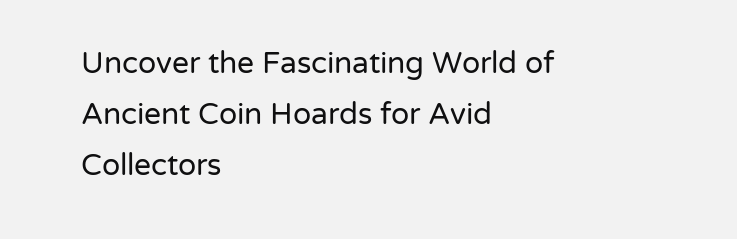Uncover the Fascinating World of Ancient Coin Hoards for Avid Collectors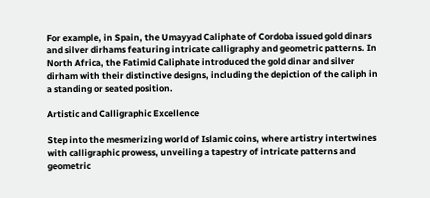For example, in Spain, the Umayyad Caliphate of Cordoba issued gold dinars and silver dirhams featuring intricate calligraphy and geometric patterns. In North Africa, the Fatimid Caliphate introduced the gold dinar and silver dirham with their distinctive designs, including the depiction of the caliph in a standing or seated position.

Artistic and Calligraphic Excellence

Step into the mesmerizing world of Islamic coins, where artistry intertwines with calligraphic prowess, unveiling a tapestry of intricate patterns and geometric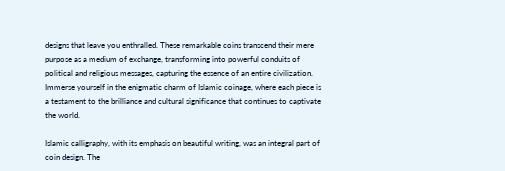designs that leave you enthralled. These remarkable coins transcend their mere purpose as a medium of exchange, transforming into powerful conduits of political and religious messages, capturing the essence of an entire civilization. Immerse yourself in the enigmatic charm of Islamic coinage, where each piece is a testament to the brilliance and cultural significance that continues to captivate the world.

Islamic calligraphy, with its emphasis on beautiful writing, was an integral part of coin design. The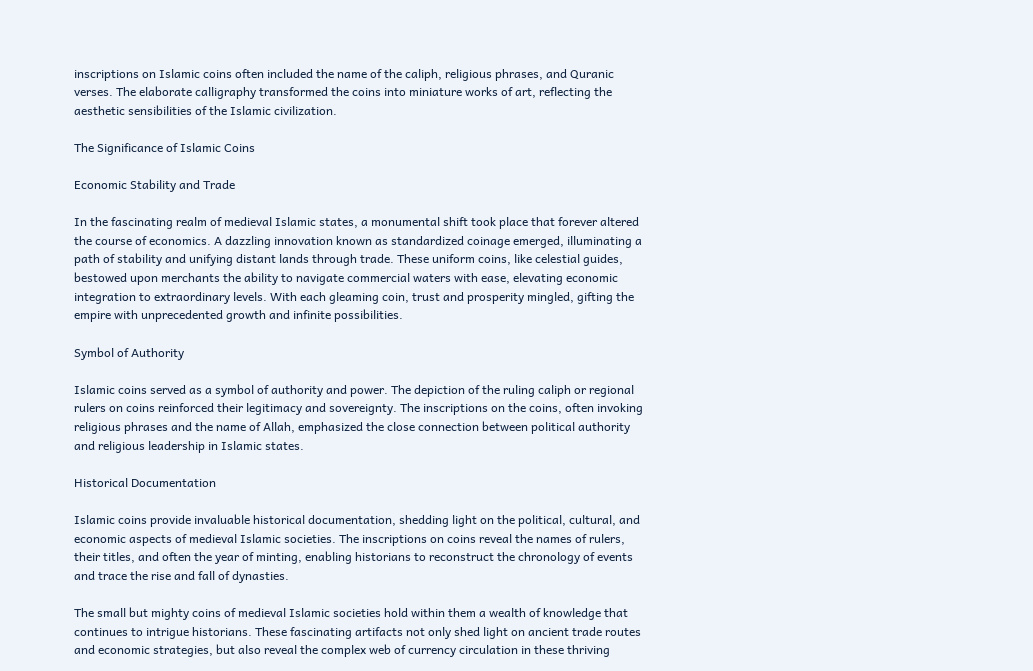inscriptions on Islamic coins often included the name of the caliph, religious phrases, and Quranic verses. The elaborate calligraphy transformed the coins into miniature works of art, reflecting the aesthetic sensibilities of the Islamic civilization.

The Significance of Islamic Coins

Economic Stability and Trade

In the fascinating realm of medieval Islamic states, a monumental shift took place that forever altered the course of economics. A dazzling innovation known as standardized coinage emerged, illuminating a path of stability and unifying distant lands through trade. These uniform coins, like celestial guides, bestowed upon merchants the ability to navigate commercial waters with ease, elevating economic integration to extraordinary levels. With each gleaming coin, trust and prosperity mingled, gifting the empire with unprecedented growth and infinite possibilities.

Symbol of Authority

Islamic coins served as a symbol of authority and power. The depiction of the ruling caliph or regional rulers on coins reinforced their legitimacy and sovereignty. The inscriptions on the coins, often invoking religious phrases and the name of Allah, emphasized the close connection between political authority and religious leadership in Islamic states.

Historical Documentation

Islamic coins provide invaluable historical documentation, shedding light on the political, cultural, and economic aspects of medieval Islamic societies. The inscriptions on coins reveal the names of rulers, their titles, and often the year of minting, enabling historians to reconstruct the chronology of events and trace the rise and fall of dynasties.

The small but mighty coins of medieval Islamic societies hold within them a wealth of knowledge that continues to intrigue historians. These fascinating artifacts not only shed light on ancient trade routes and economic strategies, but also reveal the complex web of currency circulation in these thriving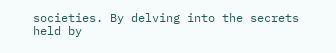societies. By delving into the secrets held by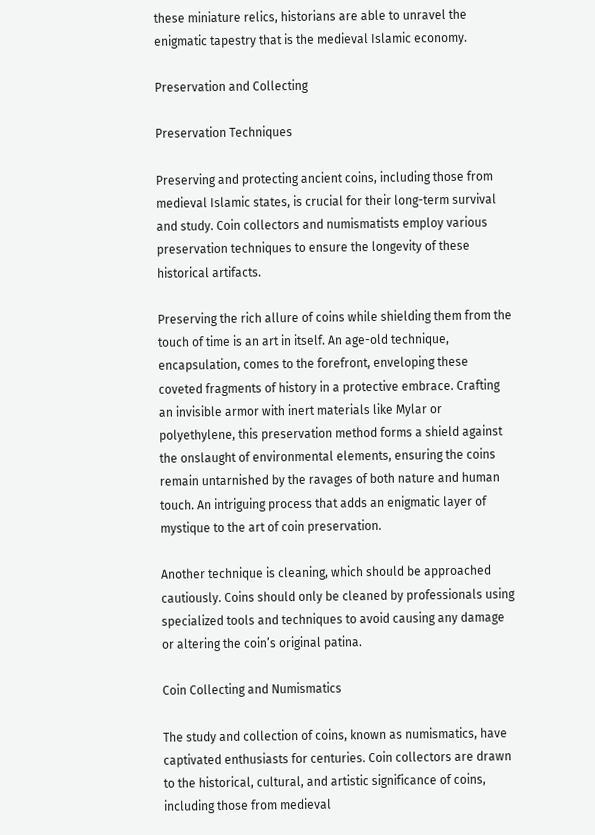these miniature relics, historians are able to unravel the enigmatic tapestry that is the medieval Islamic economy.

Preservation and Collecting

Preservation Techniques

Preserving and protecting ancient coins, including those from medieval Islamic states, is crucial for their long-term survival and study. Coin collectors and numismatists employ various preservation techniques to ensure the longevity of these historical artifacts.

Preserving the rich allure of coins while shielding them from the touch of time is an art in itself. An age-old technique, encapsulation, comes to the forefront, enveloping these coveted fragments of history in a protective embrace. Crafting an invisible armor with inert materials like Mylar or polyethylene, this preservation method forms a shield against the onslaught of environmental elements, ensuring the coins remain untarnished by the ravages of both nature and human touch. An intriguing process that adds an enigmatic layer of mystique to the art of coin preservation.

Another technique is cleaning, which should be approached cautiously. Coins should only be cleaned by professionals using specialized tools and techniques to avoid causing any damage or altering the coin’s original patina.

Coin Collecting and Numismatics

The study and collection of coins, known as numismatics, have captivated enthusiasts for centuries. Coin collectors are drawn to the historical, cultural, and artistic significance of coins, including those from medieval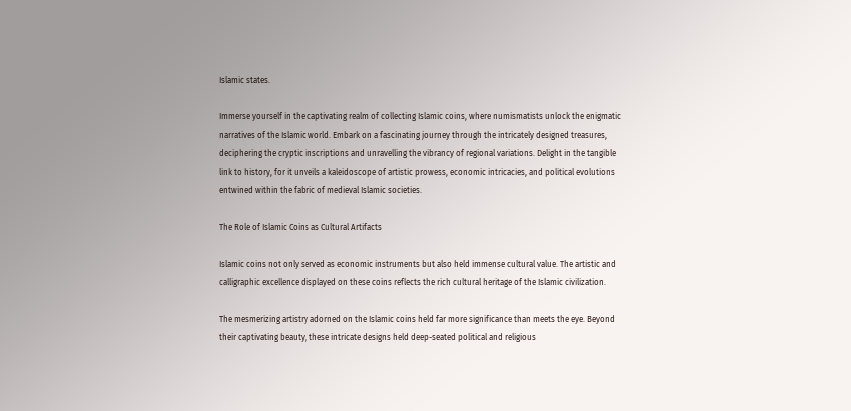Islamic states.

Immerse yourself in the captivating realm of collecting Islamic coins, where numismatists unlock the enigmatic narratives of the Islamic world. Embark on a fascinating journey through the intricately designed treasures, deciphering the cryptic inscriptions and unravelling the vibrancy of regional variations. Delight in the tangible link to history, for it unveils a kaleidoscope of artistic prowess, economic intricacies, and political evolutions entwined within the fabric of medieval Islamic societies.

The Role of Islamic Coins as Cultural Artifacts

Islamic coins not only served as economic instruments but also held immense cultural value. The artistic and calligraphic excellence displayed on these coins reflects the rich cultural heritage of the Islamic civilization.

The mesmerizing artistry adorned on the Islamic coins held far more significance than meets the eye. Beyond their captivating beauty, these intricate designs held deep-seated political and religious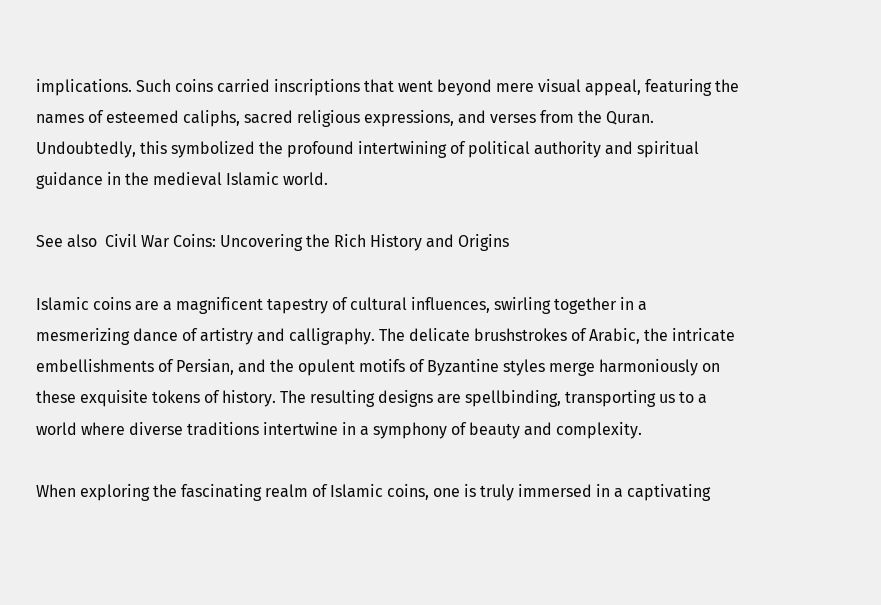implications. Such coins carried inscriptions that went beyond mere visual appeal, featuring the names of esteemed caliphs, sacred religious expressions, and verses from the Quran. Undoubtedly, this symbolized the profound intertwining of political authority and spiritual guidance in the medieval Islamic world.

See also  Civil War Coins: Uncovering the Rich History and Origins

Islamic coins are a magnificent tapestry of cultural influences, swirling together in a mesmerizing dance of artistry and calligraphy. The delicate brushstrokes of Arabic, the intricate embellishments of Persian, and the opulent motifs of Byzantine styles merge harmoniously on these exquisite tokens of history. The resulting designs are spellbinding, transporting us to a world where diverse traditions intertwine in a symphony of beauty and complexity.

When exploring the fascinating realm of Islamic coins, one is truly immersed in a captivating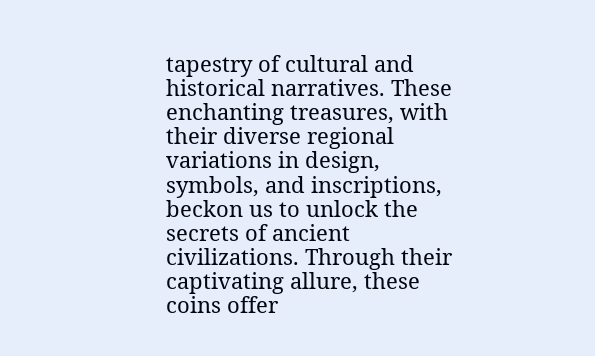tapestry of cultural and historical narratives. These enchanting treasures, with their diverse regional variations in design, symbols, and inscriptions, beckon us to unlock the secrets of ancient civilizations. Through their captivating allure, these coins offer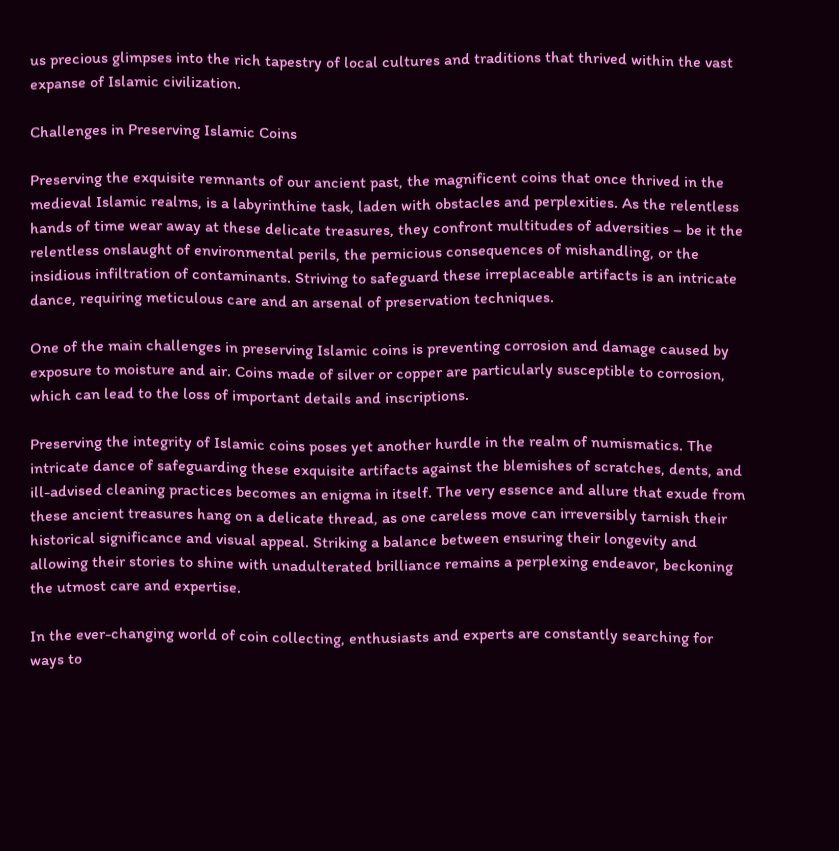us precious glimpses into the rich tapestry of local cultures and traditions that thrived within the vast expanse of Islamic civilization.

Challenges in Preserving Islamic Coins

Preserving the exquisite remnants of our ancient past, the magnificent coins that once thrived in the medieval Islamic realms, is a labyrinthine task, laden with obstacles and perplexities. As the relentless hands of time wear away at these delicate treasures, they confront multitudes of adversities – be it the relentless onslaught of environmental perils, the pernicious consequences of mishandling, or the insidious infiltration of contaminants. Striving to safeguard these irreplaceable artifacts is an intricate dance, requiring meticulous care and an arsenal of preservation techniques.

One of the main challenges in preserving Islamic coins is preventing corrosion and damage caused by exposure to moisture and air. Coins made of silver or copper are particularly susceptible to corrosion, which can lead to the loss of important details and inscriptions.

Preserving the integrity of Islamic coins poses yet another hurdle in the realm of numismatics. The intricate dance of safeguarding these exquisite artifacts against the blemishes of scratches, dents, and ill-advised cleaning practices becomes an enigma in itself. The very essence and allure that exude from these ancient treasures hang on a delicate thread, as one careless move can irreversibly tarnish their historical significance and visual appeal. Striking a balance between ensuring their longevity and allowing their stories to shine with unadulterated brilliance remains a perplexing endeavor, beckoning the utmost care and expertise.

In the ever-changing world of coin collecting, enthusiasts and experts are constantly searching for ways to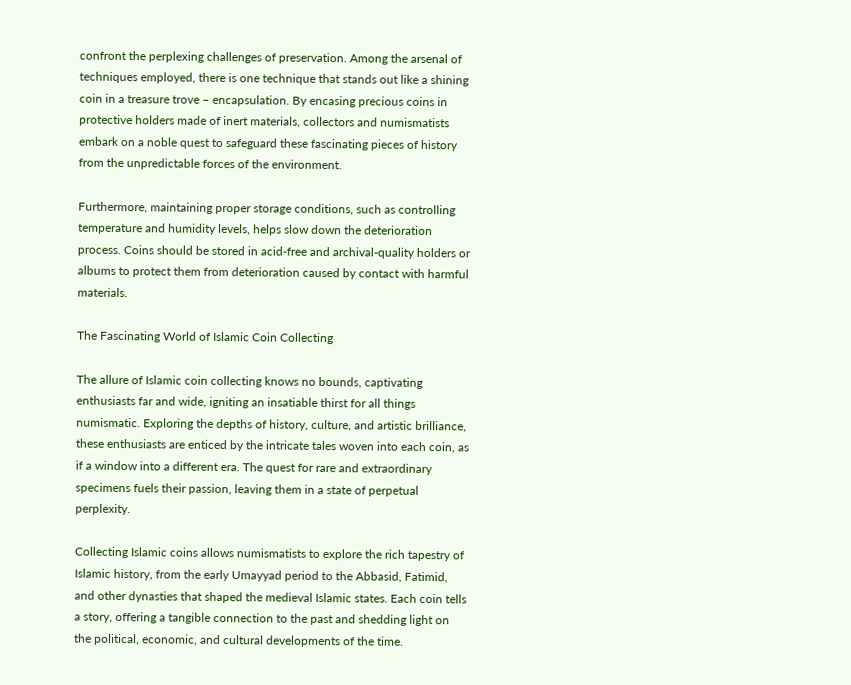confront the perplexing challenges of preservation. Among the arsenal of techniques employed, there is one technique that stands out like a shining coin in a treasure trove – encapsulation. By encasing precious coins in protective holders made of inert materials, collectors and numismatists embark on a noble quest to safeguard these fascinating pieces of history from the unpredictable forces of the environment.

Furthermore, maintaining proper storage conditions, such as controlling temperature and humidity levels, helps slow down the deterioration process. Coins should be stored in acid-free and archival-quality holders or albums to protect them from deterioration caused by contact with harmful materials.

The Fascinating World of Islamic Coin Collecting

The allure of Islamic coin collecting knows no bounds, captivating enthusiasts far and wide, igniting an insatiable thirst for all things numismatic. Exploring the depths of history, culture, and artistic brilliance, these enthusiasts are enticed by the intricate tales woven into each coin, as if a window into a different era. The quest for rare and extraordinary specimens fuels their passion, leaving them in a state of perpetual perplexity.

Collecting Islamic coins allows numismatists to explore the rich tapestry of Islamic history, from the early Umayyad period to the Abbasid, Fatimid, and other dynasties that shaped the medieval Islamic states. Each coin tells a story, offering a tangible connection to the past and shedding light on the political, economic, and cultural developments of the time.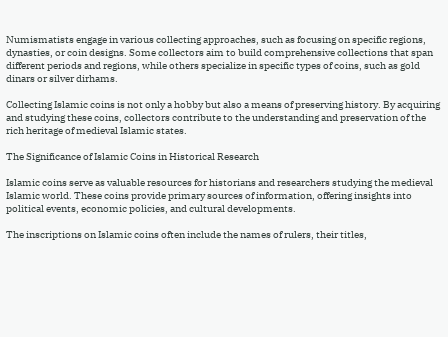Numismatists engage in various collecting approaches, such as focusing on specific regions, dynasties, or coin designs. Some collectors aim to build comprehensive collections that span different periods and regions, while others specialize in specific types of coins, such as gold dinars or silver dirhams.

Collecting Islamic coins is not only a hobby but also a means of preserving history. By acquiring and studying these coins, collectors contribute to the understanding and preservation of the rich heritage of medieval Islamic states.

The Significance of Islamic Coins in Historical Research

Islamic coins serve as valuable resources for historians and researchers studying the medieval Islamic world. These coins provide primary sources of information, offering insights into political events, economic policies, and cultural developments.

The inscriptions on Islamic coins often include the names of rulers, their titles,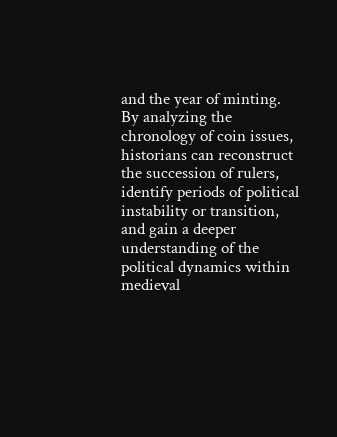and the year of minting. By analyzing the chronology of coin issues, historians can reconstruct the succession of rulers, identify periods of political instability or transition, and gain a deeper understanding of the political dynamics within medieval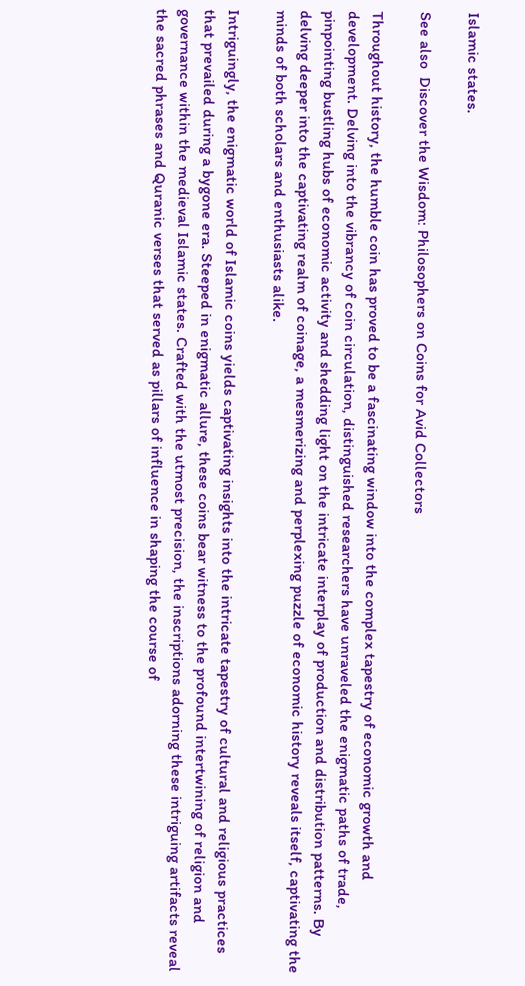Islamic states.

See also  Discover the Wisdom: Philosophers on Coins for Avid Collectors

Throughout history, the humble coin has proved to be a fascinating window into the complex tapestry of economic growth and development. Delving into the vibrancy of coin circulation, distinguished researchers have unraveled the enigmatic paths of trade, pinpointing bustling hubs of economic activity and shedding light on the intricate interplay of production and distribution patterns. By delving deeper into the captivating realm of coinage, a mesmerizing and perplexing puzzle of economic history reveals itself, captivating the minds of both scholars and enthusiasts alike.

Intriguingly, the enigmatic world of Islamic coins yields captivating insights into the intricate tapestry of cultural and religious practices that prevailed during a bygone era. Steeped in enigmatic allure, these coins bear witness to the profound intertwining of religion and governance within the medieval Islamic states. Crafted with the utmost precision, the inscriptions adorning these intriguing artifacts reveal the sacred phrases and Quranic verses that served as pillars of influence in shaping the course of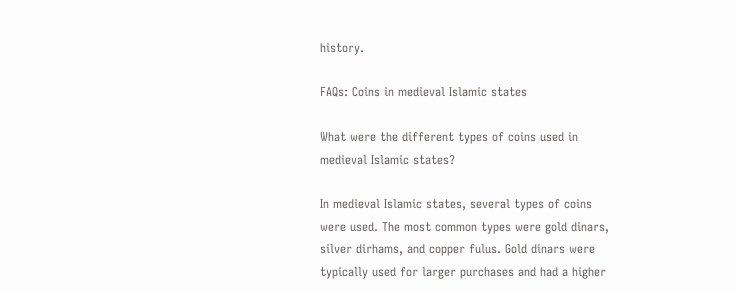history.

FAQs: Coins in medieval Islamic states

What were the different types of coins used in medieval Islamic states?

In medieval Islamic states, several types of coins were used. The most common types were gold dinars, silver dirhams, and copper fulus. Gold dinars were typically used for larger purchases and had a higher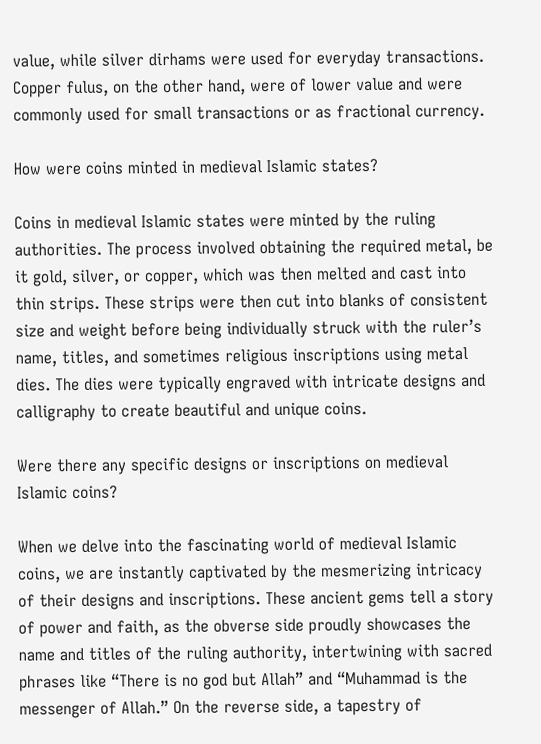value, while silver dirhams were used for everyday transactions. Copper fulus, on the other hand, were of lower value and were commonly used for small transactions or as fractional currency.

How were coins minted in medieval Islamic states?

Coins in medieval Islamic states were minted by the ruling authorities. The process involved obtaining the required metal, be it gold, silver, or copper, which was then melted and cast into thin strips. These strips were then cut into blanks of consistent size and weight before being individually struck with the ruler’s name, titles, and sometimes religious inscriptions using metal dies. The dies were typically engraved with intricate designs and calligraphy to create beautiful and unique coins.

Were there any specific designs or inscriptions on medieval Islamic coins?

When we delve into the fascinating world of medieval Islamic coins, we are instantly captivated by the mesmerizing intricacy of their designs and inscriptions. These ancient gems tell a story of power and faith, as the obverse side proudly showcases the name and titles of the ruling authority, intertwining with sacred phrases like “There is no god but Allah” and “Muhammad is the messenger of Allah.” On the reverse side, a tapestry of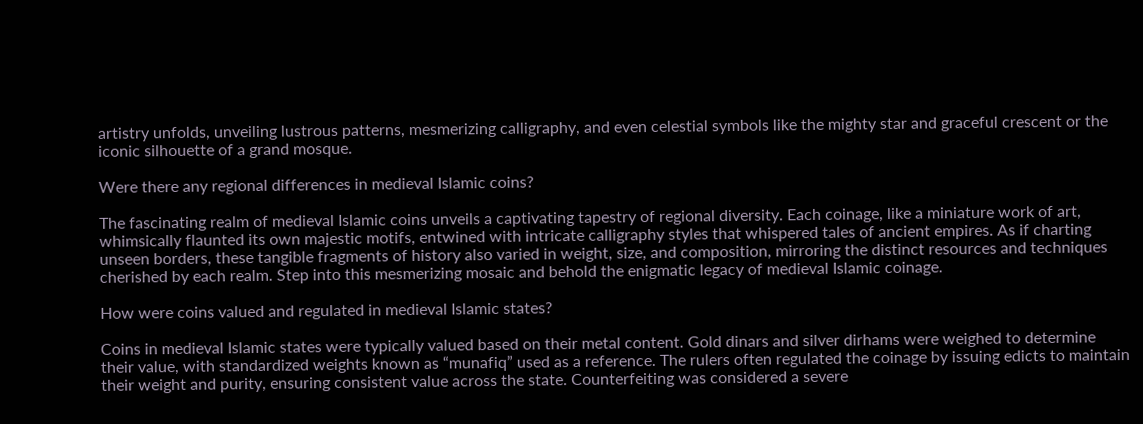artistry unfolds, unveiling lustrous patterns, mesmerizing calligraphy, and even celestial symbols like the mighty star and graceful crescent or the iconic silhouette of a grand mosque.

Were there any regional differences in medieval Islamic coins?

The fascinating realm of medieval Islamic coins unveils a captivating tapestry of regional diversity. Each coinage, like a miniature work of art, whimsically flaunted its own majestic motifs, entwined with intricate calligraphy styles that whispered tales of ancient empires. As if charting unseen borders, these tangible fragments of history also varied in weight, size, and composition, mirroring the distinct resources and techniques cherished by each realm. Step into this mesmerizing mosaic and behold the enigmatic legacy of medieval Islamic coinage.

How were coins valued and regulated in medieval Islamic states?

Coins in medieval Islamic states were typically valued based on their metal content. Gold dinars and silver dirhams were weighed to determine their value, with standardized weights known as “munafiq” used as a reference. The rulers often regulated the coinage by issuing edicts to maintain their weight and purity, ensuring consistent value across the state. Counterfeiting was considered a severe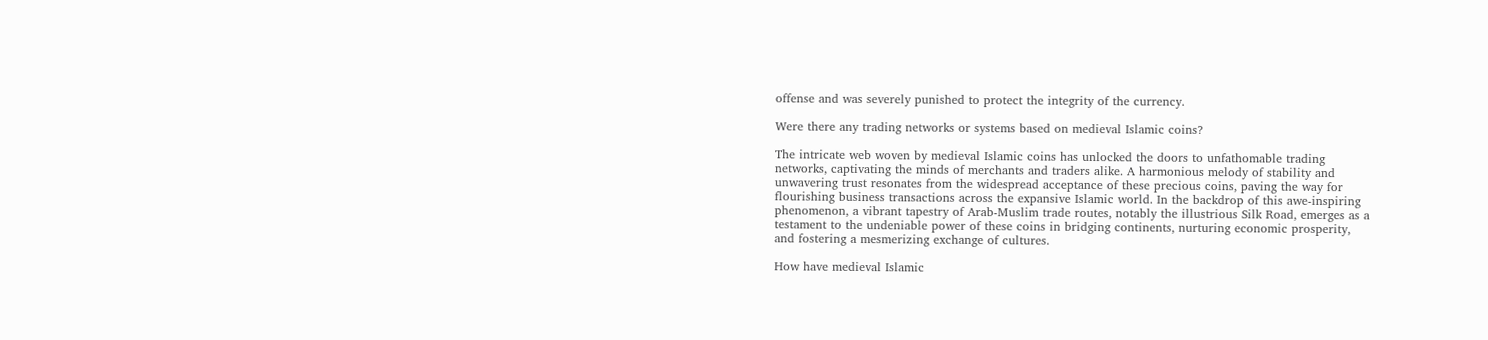offense and was severely punished to protect the integrity of the currency.

Were there any trading networks or systems based on medieval Islamic coins?

The intricate web woven by medieval Islamic coins has unlocked the doors to unfathomable trading networks, captivating the minds of merchants and traders alike. A harmonious melody of stability and unwavering trust resonates from the widespread acceptance of these precious coins, paving the way for flourishing business transactions across the expansive Islamic world. In the backdrop of this awe-inspiring phenomenon, a vibrant tapestry of Arab-Muslim trade routes, notably the illustrious Silk Road, emerges as a testament to the undeniable power of these coins in bridging continents, nurturing economic prosperity, and fostering a mesmerizing exchange of cultures.

How have medieval Islamic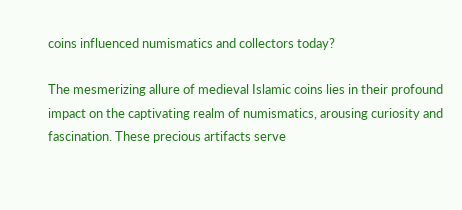coins influenced numismatics and collectors today?

The mesmerizing allure of medieval Islamic coins lies in their profound impact on the captivating realm of numismatics, arousing curiosity and fascination. These precious artifacts serve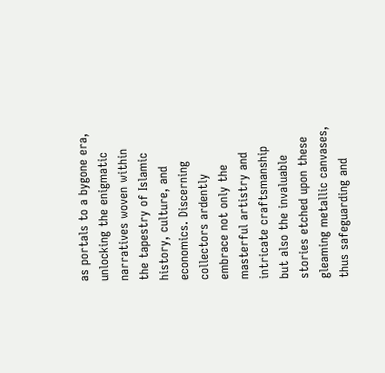as portals to a bygone era, unlocking the enigmatic narratives woven within the tapestry of Islamic history, culture, and economics. Discerning collectors ardently embrace not only the masterful artistry and intricate craftsmanship but also the invaluable stories etched upon these gleaming metallic canvases, thus safeguarding and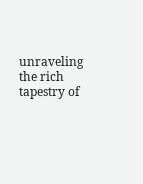unraveling the rich tapestry of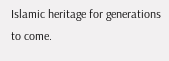Islamic heritage for generations to come.